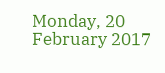Monday, 20 February 2017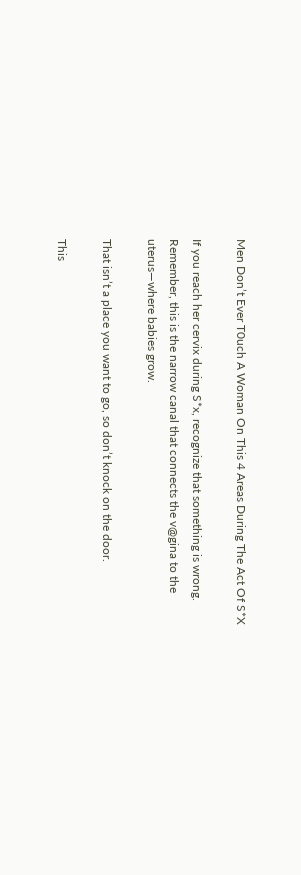Men Don’t Ever T0uch A Woman On This 4 Areas During The Act Of S*X

If you reach her cervix during S*x, recognize that something is wrong. Remember, this is the narrow canal that connects the v@gina to the uterus—where babies grow.

That isn’t a place you want to go, so don’t knock on the door.

This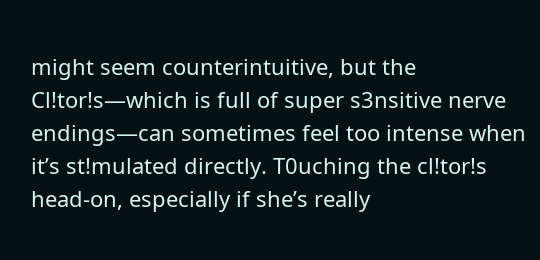might seem counterintuitive, but the Cl!tor!s—which is full of super s3nsitive nerve endings—can sometimes feel too intense when it’s st!mulated directly. T0uching the cl!tor!s head-on, especially if she’s really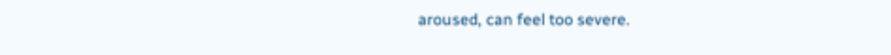aroused, can feel too severe.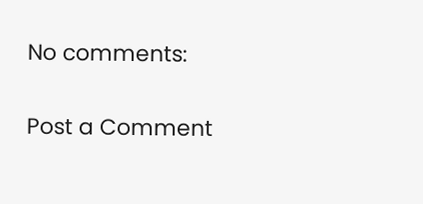No comments:

Post a Comment